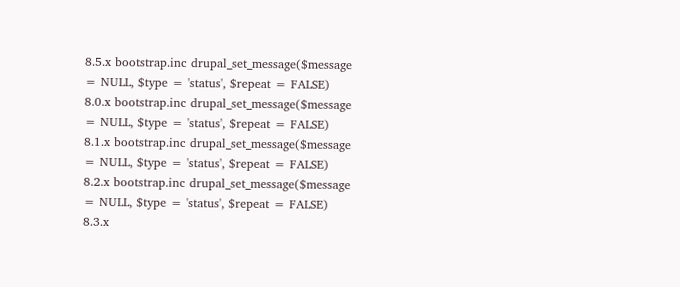8.5.x bootstrap.inc drupal_set_message($message = NULL, $type = 'status', $repeat = FALSE)
8.0.x bootstrap.inc drupal_set_message($message = NULL, $type = 'status', $repeat = FALSE)
8.1.x bootstrap.inc drupal_set_message($message = NULL, $type = 'status', $repeat = FALSE)
8.2.x bootstrap.inc drupal_set_message($message = NULL, $type = 'status', $repeat = FALSE)
8.3.x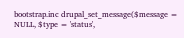bootstrap.inc drupal_set_message($message = NULL, $type = 'status',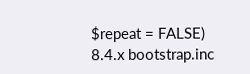$repeat = FALSE)
8.4.x bootstrap.inc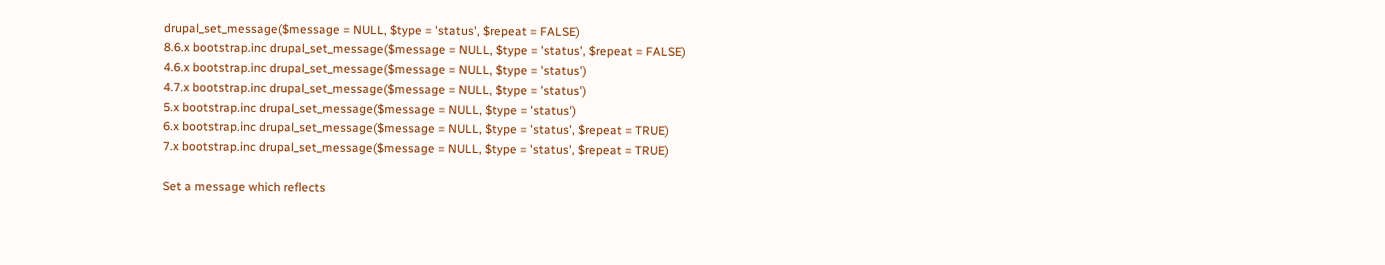drupal_set_message($message = NULL, $type = 'status', $repeat = FALSE)
8.6.x bootstrap.inc drupal_set_message($message = NULL, $type = 'status', $repeat = FALSE)
4.6.x bootstrap.inc drupal_set_message($message = NULL, $type = 'status')
4.7.x bootstrap.inc drupal_set_message($message = NULL, $type = 'status')
5.x bootstrap.inc drupal_set_message($message = NULL, $type = 'status')
6.x bootstrap.inc drupal_set_message($message = NULL, $type = 'status', $repeat = TRUE)
7.x bootstrap.inc drupal_set_message($message = NULL, $type = 'status', $repeat = TRUE)

Set a message which reflects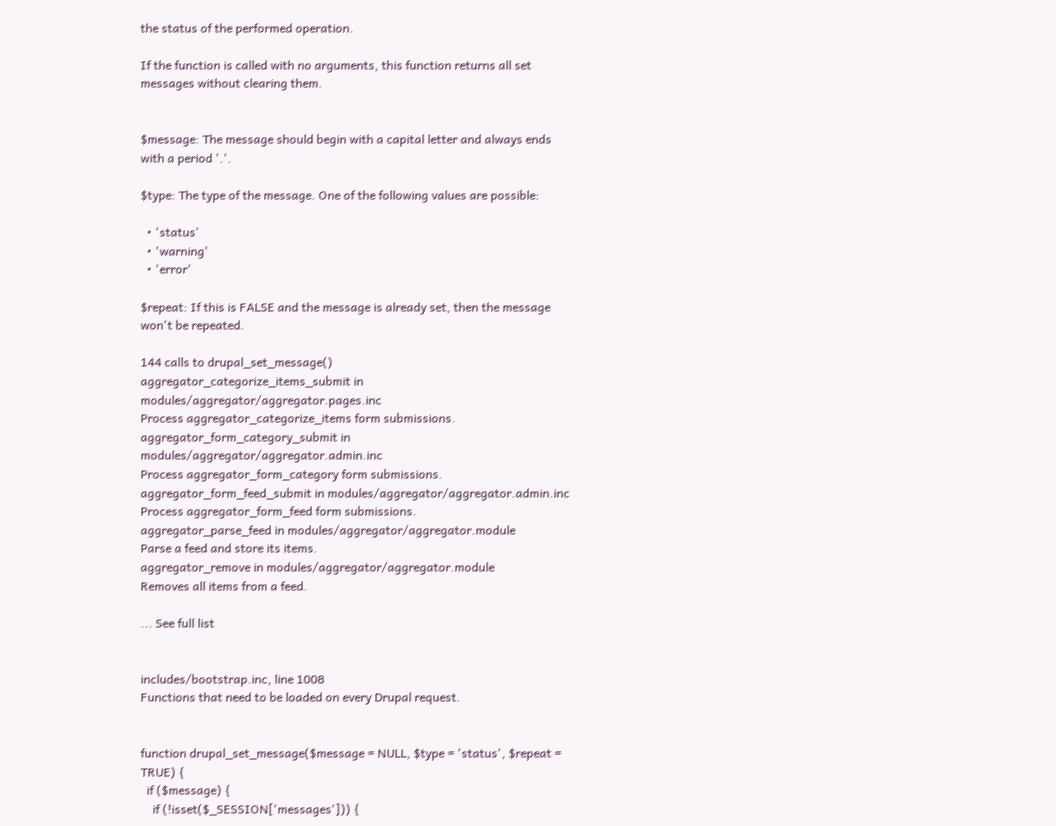the status of the performed operation.

If the function is called with no arguments, this function returns all set messages without clearing them.


$message: The message should begin with a capital letter and always ends with a period '.'.

$type: The type of the message. One of the following values are possible:

  • 'status'
  • 'warning'
  • 'error'

$repeat: If this is FALSE and the message is already set, then the message won't be repeated.

144 calls to drupal_set_message()
aggregator_categorize_items_submit in modules/aggregator/aggregator.pages.inc
Process aggregator_categorize_items form submissions.
aggregator_form_category_submit in modules/aggregator/aggregator.admin.inc
Process aggregator_form_category form submissions.
aggregator_form_feed_submit in modules/aggregator/aggregator.admin.inc
Process aggregator_form_feed form submissions.
aggregator_parse_feed in modules/aggregator/aggregator.module
Parse a feed and store its items.
aggregator_remove in modules/aggregator/aggregator.module
Removes all items from a feed.

... See full list


includes/bootstrap.inc, line 1008
Functions that need to be loaded on every Drupal request.


function drupal_set_message($message = NULL, $type = 'status', $repeat = TRUE) {
  if ($message) {
    if (!isset($_SESSION['messages'])) {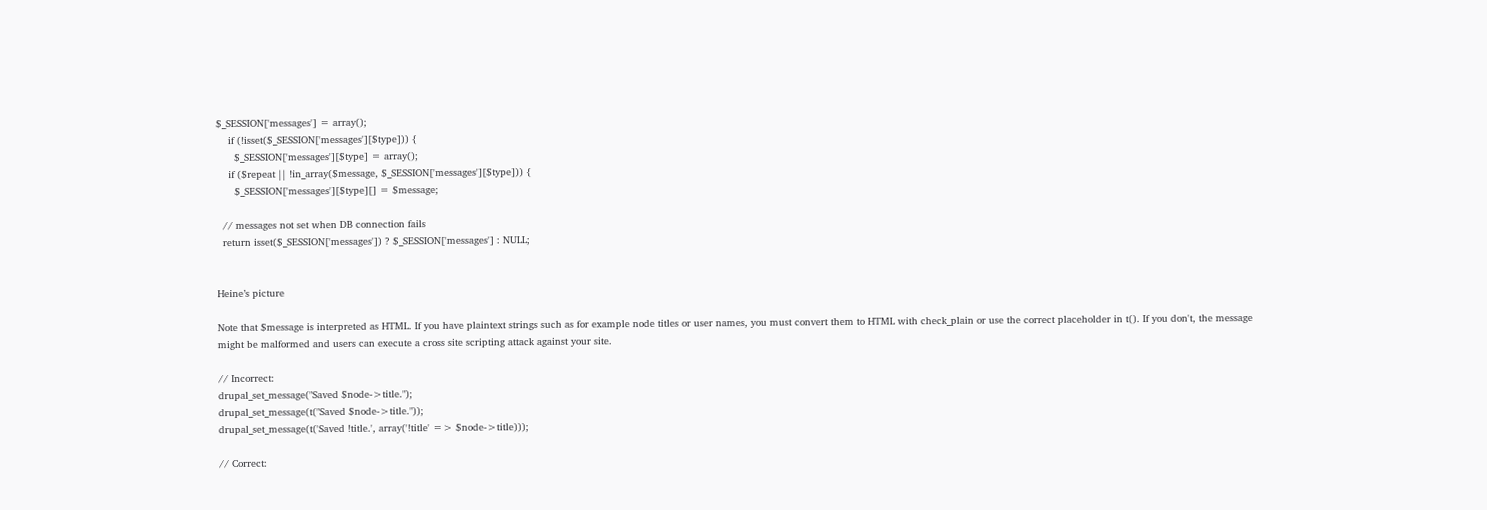$_SESSION['messages'] = array();
    if (!isset($_SESSION['messages'][$type])) {
      $_SESSION['messages'][$type] = array();
    if ($repeat || !in_array($message, $_SESSION['messages'][$type])) {
      $_SESSION['messages'][$type][] = $message;

  // messages not set when DB connection fails
  return isset($_SESSION['messages']) ? $_SESSION['messages'] : NULL;


Heine’s picture

Note that $message is interpreted as HTML. If you have plaintext strings such as for example node titles or user names, you must convert them to HTML with check_plain or use the correct placeholder in t(). If you don't, the message might be malformed and users can execute a cross site scripting attack against your site.

// Incorrect:
drupal_set_message("Saved $node->title.");
drupal_set_message(t("Saved $node->title."));
drupal_set_message(t('Saved !title.', array('!title' => $node->title)));

// Correct: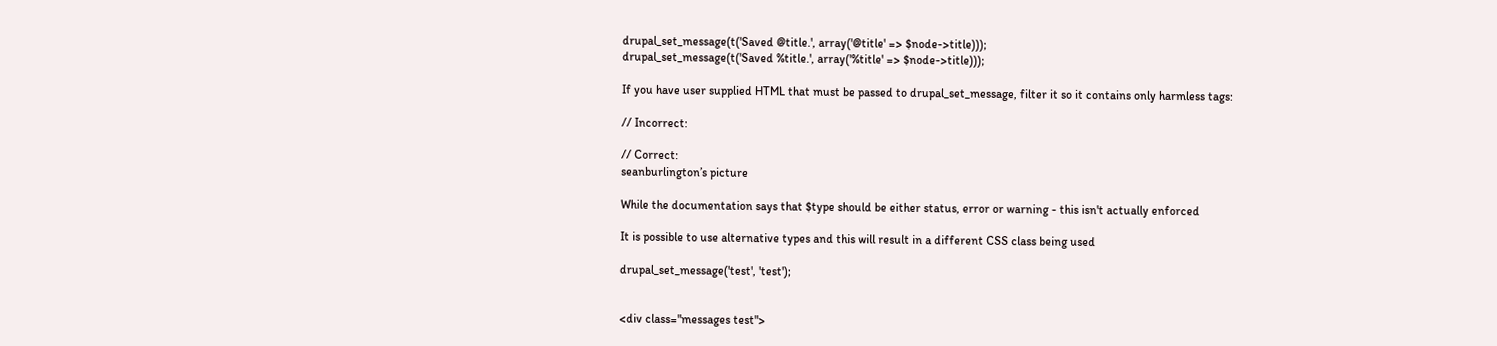drupal_set_message(t('Saved @title.', array('@title' => $node->title)));
drupal_set_message(t('Saved %title.', array('%title' => $node->title)));

If you have user supplied HTML that must be passed to drupal_set_message, filter it so it contains only harmless tags:

// Incorrect:

// Correct:
seanburlington’s picture

While the documentation says that $type should be either status, error or warning - this isn't actually enforced

It is possible to use alternative types and this will result in a different CSS class being used

drupal_set_message('test', 'test');


<div class="messages test">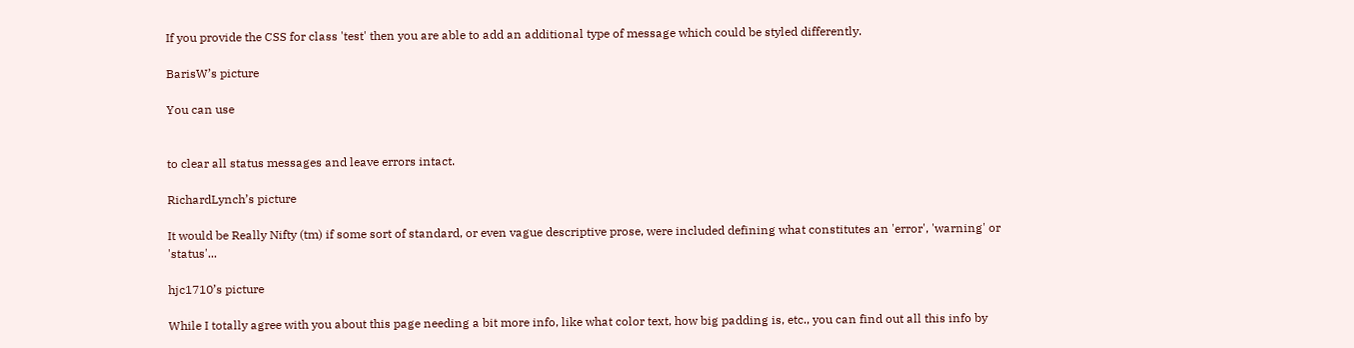If you provide the CSS for class 'test' then you are able to add an additional type of message which could be styled differently.

BarisW’s picture

You can use


to clear all status messages and leave errors intact.

RichardLynch’s picture

It would be Really Nifty (tm) if some sort of standard, or even vague descriptive prose, were included defining what constitutes an 'error', 'warning' or 'status'...

hjc1710’s picture

While I totally agree with you about this page needing a bit more info, like what color text, how big padding is, etc., you can find out all this info by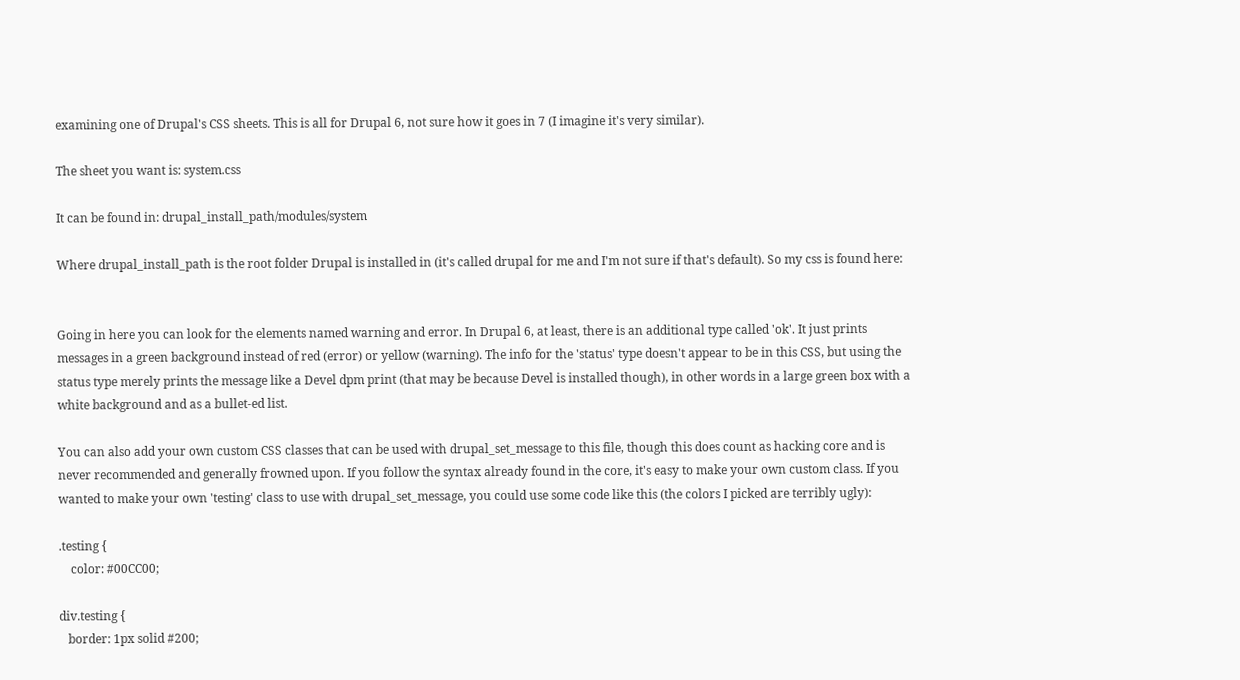examining one of Drupal's CSS sheets. This is all for Drupal 6, not sure how it goes in 7 (I imagine it's very similar).

The sheet you want is: system.css

It can be found in: drupal_install_path/modules/system

Where drupal_install_path is the root folder Drupal is installed in (it's called drupal for me and I'm not sure if that's default). So my css is found here:


Going in here you can look for the elements named warning and error. In Drupal 6, at least, there is an additional type called 'ok'. It just prints messages in a green background instead of red (error) or yellow (warning). The info for the 'status' type doesn't appear to be in this CSS, but using the status type merely prints the message like a Devel dpm print (that may be because Devel is installed though), in other words in a large green box with a white background and as a bullet-ed list.

You can also add your own custom CSS classes that can be used with drupal_set_message to this file, though this does count as hacking core and is never recommended and generally frowned upon. If you follow the syntax already found in the core, it's easy to make your own custom class. If you wanted to make your own 'testing' class to use with drupal_set_message, you could use some code like this (the colors I picked are terribly ugly):

.testing {
    color: #00CC00;

div.testing {
   border: 1px solid #200;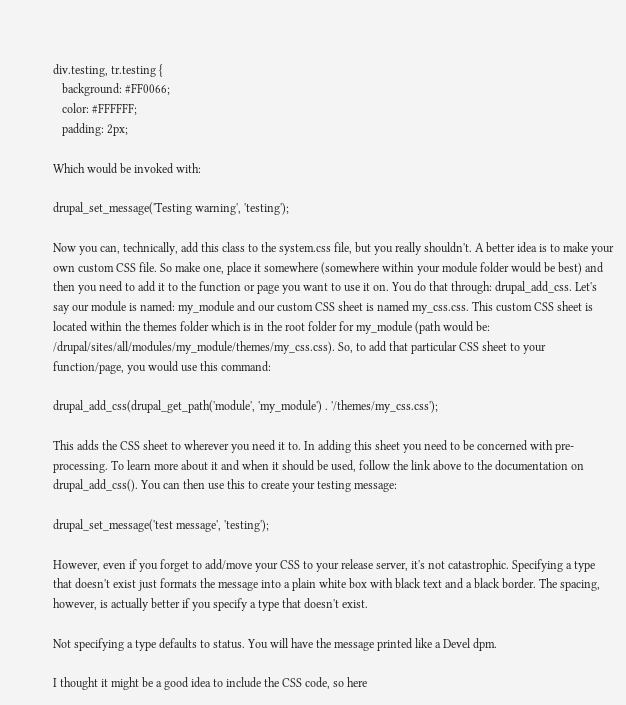div.testing, tr.testing {
   background: #FF0066;
   color: #FFFFFF;
   padding: 2px;

Which would be invoked with:

drupal_set_message('Testing warning', 'testing');

Now you can, technically, add this class to the system.css file, but you really shouldn't. A better idea is to make your own custom CSS file. So make one, place it somewhere (somewhere within your module folder would be best) and then you need to add it to the function or page you want to use it on. You do that through: drupal_add_css. Let's say our module is named: my_module and our custom CSS sheet is named my_css.css. This custom CSS sheet is located within the themes folder which is in the root folder for my_module (path would be: /drupal/sites/all/modules/my_module/themes/my_css.css). So, to add that particular CSS sheet to your function/page, you would use this command:

drupal_add_css(drupal_get_path('module', 'my_module') . '/themes/my_css.css');

This adds the CSS sheet to wherever you need it to. In adding this sheet you need to be concerned with pre-processing. To learn more about it and when it should be used, follow the link above to the documentation on drupal_add_css(). You can then use this to create your testing message:

drupal_set_message('test message', 'testing');

However, even if you forget to add/move your CSS to your release server, it's not catastrophic. Specifying a type that doesn't exist just formats the message into a plain white box with black text and a black border. The spacing, however, is actually better if you specify a type that doesn't exist.

Not specifying a type defaults to status. You will have the message printed like a Devel dpm.

I thought it might be a good idea to include the CSS code, so here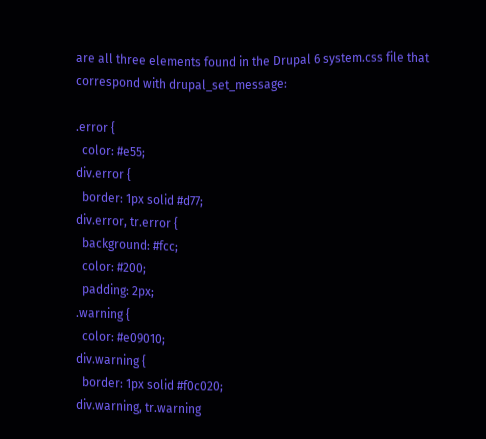are all three elements found in the Drupal 6 system.css file that correspond with drupal_set_message:

.error {
  color: #e55;
div.error {
  border: 1px solid #d77;
div.error, tr.error {
  background: #fcc;
  color: #200;
  padding: 2px;
.warning {
  color: #e09010;
div.warning {
  border: 1px solid #f0c020;
div.warning, tr.warning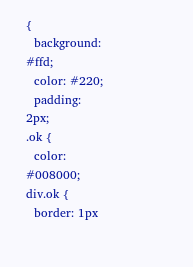{
  background: #ffd;
  color: #220;
  padding: 2px;
.ok {
  color: #008000;
div.ok {
  border: 1px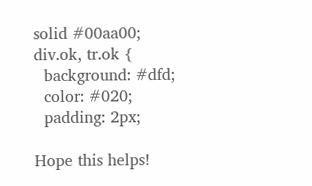solid #00aa00;
div.ok, tr.ok {
  background: #dfd;
  color: #020;
  padding: 2px;

Hope this helps!